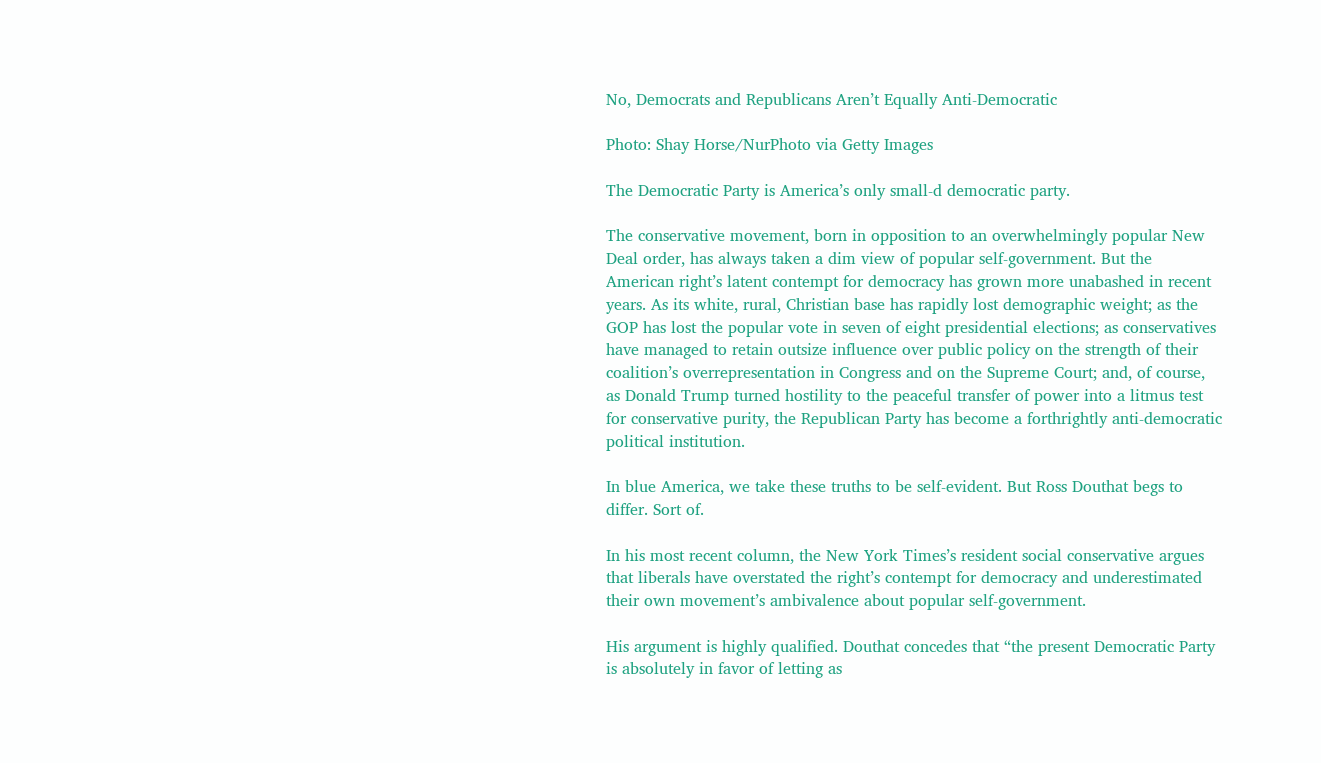No, Democrats and Republicans Aren’t Equally Anti-Democratic

Photo: Shay Horse/NurPhoto via Getty Images

The Democratic Party is America’s only small-d democratic party.

The conservative movement, born in opposition to an overwhelmingly popular New Deal order, has always taken a dim view of popular self-government. But the American right’s latent contempt for democracy has grown more unabashed in recent years. As its white, rural, Christian base has rapidly lost demographic weight; as the GOP has lost the popular vote in seven of eight presidential elections; as conservatives have managed to retain outsize influence over public policy on the strength of their coalition’s overrepresentation in Congress and on the Supreme Court; and, of course, as Donald Trump turned hostility to the peaceful transfer of power into a litmus test for conservative purity, the Republican Party has become a forthrightly anti-democratic political institution.

In blue America, we take these truths to be self-evident. But Ross Douthat begs to differ. Sort of.

In his most recent column, the New York Times’s resident social conservative argues that liberals have overstated the right’s contempt for democracy and underestimated their own movement’s ambivalence about popular self-government.

His argument is highly qualified. Douthat concedes that “the present Democratic Party is absolutely in favor of letting as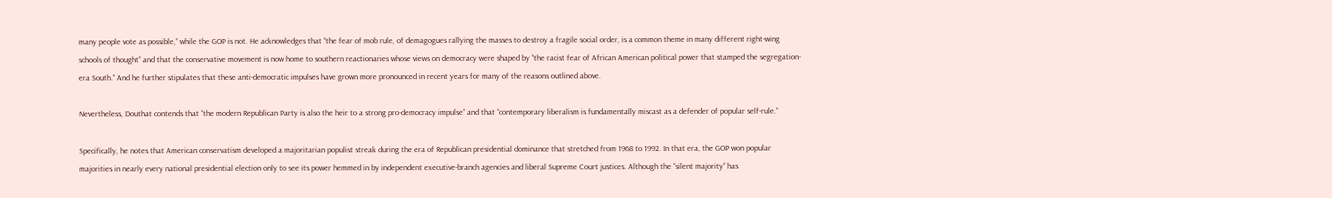many people vote as possible,” while the GOP is not. He acknowledges that “the fear of mob rule, of demagogues rallying the masses to destroy a fragile social order, is a common theme in many different right-wing schools of thought” and that the conservative movement is now home to southern reactionaries whose views on democracy were shaped by “the racist fear of African American political power that stamped the segregation-era South.” And he further stipulates that these anti-democratic impulses have grown more pronounced in recent years for many of the reasons outlined above.

Nevertheless, Douthat contends that “the modern Republican Party is also the heir to a strong pro-democracy impulse” and that “contemporary liberalism is fundamentally miscast as a defender of popular self-rule.”

Specifically, he notes that American conservatism developed a majoritarian populist streak during the era of Republican presidential dominance that stretched from 1968 to 1992. In that era, the GOP won popular majorities in nearly every national presidential election only to see its power hemmed in by independent executive-branch agencies and liberal Supreme Court justices. Although the “silent majority” has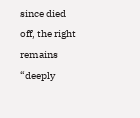since died off, the right remains “deeply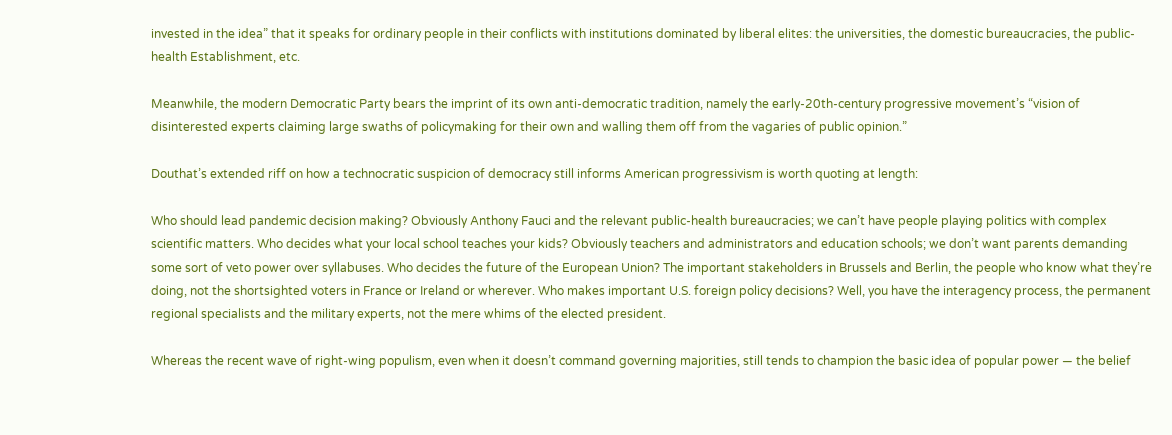invested in the idea” that it speaks for ordinary people in their conflicts with institutions dominated by liberal elites: the universities, the domestic bureaucracies, the public-health Establishment, etc.

Meanwhile, the modern Democratic Party bears the imprint of its own anti-democratic tradition, namely the early-20th-century progressive movement’s “vision of disinterested experts claiming large swaths of policymaking for their own and walling them off from the vagaries of public opinion.”

Douthat’s extended riff on how a technocratic suspicion of democracy still informs American progressivism is worth quoting at length:

Who should lead pandemic decision making? Obviously Anthony Fauci and the relevant public-health bureaucracies; we can’t have people playing politics with complex scientific matters. Who decides what your local school teaches your kids? Obviously teachers and administrators and education schools; we don’t want parents demanding some sort of veto power over syllabuses. Who decides the future of the European Union? The important stakeholders in Brussels and Berlin, the people who know what they’re doing, not the shortsighted voters in France or Ireland or wherever. Who makes important U.S. foreign policy decisions? Well, you have the interagency process, the permanent regional specialists and the military experts, not the mere whims of the elected president.

Whereas the recent wave of right-wing populism, even when it doesn’t command governing majorities, still tends to champion the basic idea of popular power — the belief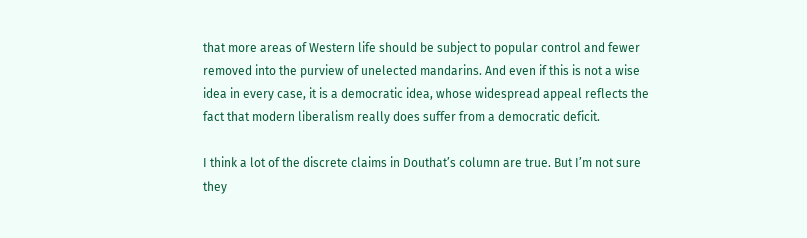that more areas of Western life should be subject to popular control and fewer removed into the purview of unelected mandarins. And even if this is not a wise idea in every case, it is a democratic idea, whose widespread appeal reflects the fact that modern liberalism really does suffer from a democratic deficit.

I think a lot of the discrete claims in Douthat’s column are true. But I’m not sure they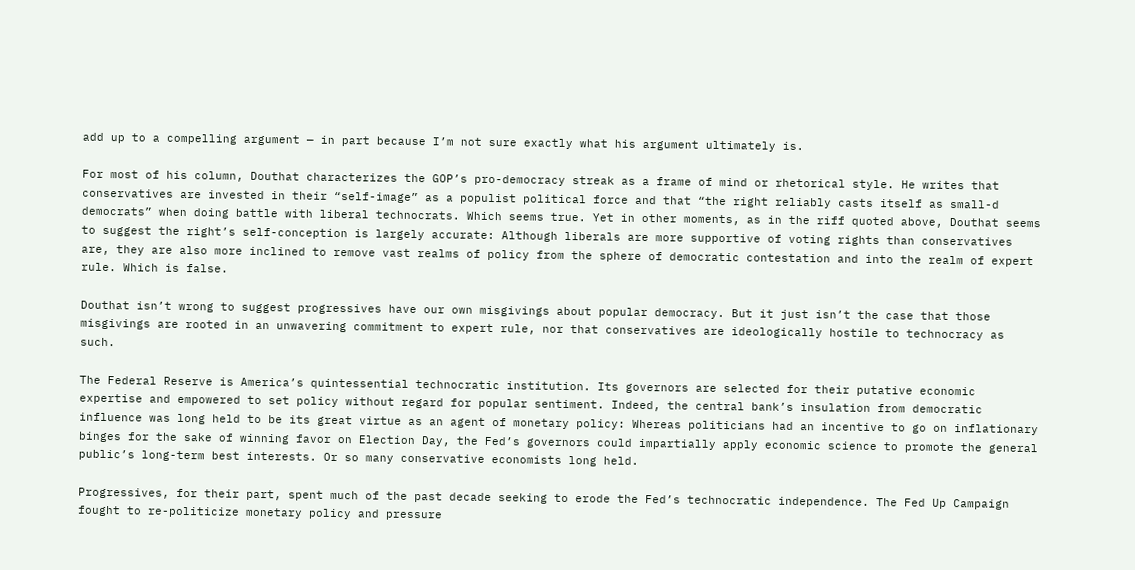add up to a compelling argument — in part because I’m not sure exactly what his argument ultimately is.

For most of his column, Douthat characterizes the GOP’s pro-democracy streak as a frame of mind or rhetorical style. He writes that conservatives are invested in their “self-image” as a populist political force and that “the right reliably casts itself as small-d democrats” when doing battle with liberal technocrats. Which seems true. Yet in other moments, as in the riff quoted above, Douthat seems to suggest the right’s self-conception is largely accurate: Although liberals are more supportive of voting rights than conservatives are, they are also more inclined to remove vast realms of policy from the sphere of democratic contestation and into the realm of expert rule. Which is false.

Douthat isn’t wrong to suggest progressives have our own misgivings about popular democracy. But it just isn’t the case that those misgivings are rooted in an unwavering commitment to expert rule, nor that conservatives are ideologically hostile to technocracy as such.

The Federal Reserve is America’s quintessential technocratic institution. Its governors are selected for their putative economic expertise and empowered to set policy without regard for popular sentiment. Indeed, the central bank’s insulation from democratic influence was long held to be its great virtue as an agent of monetary policy: Whereas politicians had an incentive to go on inflationary binges for the sake of winning favor on Election Day, the Fed’s governors could impartially apply economic science to promote the general public’s long-term best interests. Or so many conservative economists long held.

Progressives, for their part, spent much of the past decade seeking to erode the Fed’s technocratic independence. The Fed Up Campaign fought to re-politicize monetary policy and pressure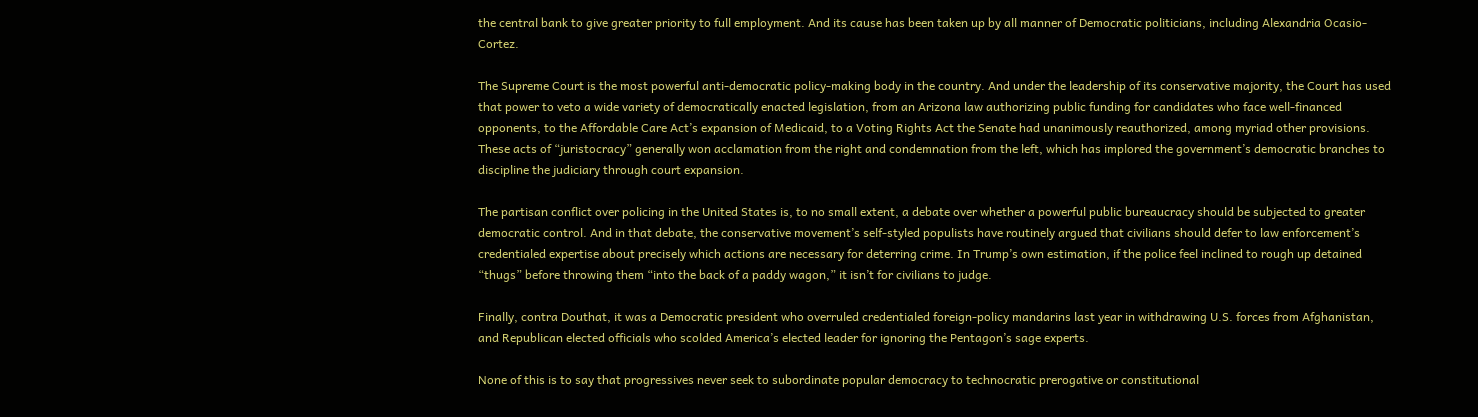the central bank to give greater priority to full employment. And its cause has been taken up by all manner of Democratic politicians, including Alexandria Ocasio-Cortez.

The Supreme Court is the most powerful anti-democratic policy-making body in the country. And under the leadership of its conservative majority, the Court has used that power to veto a wide variety of democratically enacted legislation, from an Arizona law authorizing public funding for candidates who face well-financed opponents, to the Affordable Care Act’s expansion of Medicaid, to a Voting Rights Act the Senate had unanimously reauthorized, among myriad other provisions. These acts of “juristocracy” generally won acclamation from the right and condemnation from the left, which has implored the government’s democratic branches to discipline the judiciary through court expansion.

The partisan conflict over policing in the United States is, to no small extent, a debate over whether a powerful public bureaucracy should be subjected to greater democratic control. And in that debate, the conservative movement’s self-styled populists have routinely argued that civilians should defer to law enforcement’s credentialed expertise about precisely which actions are necessary for deterring crime. In Trump’s own estimation, if the police feel inclined to rough up detained “thugs” before throwing them “into the back of a paddy wagon,” it isn’t for civilians to judge.

Finally, contra Douthat, it was a Democratic president who overruled credentialed foreign-policy mandarins last year in withdrawing U.S. forces from Afghanistan, and Republican elected officials who scolded America’s elected leader for ignoring the Pentagon’s sage experts.

None of this is to say that progressives never seek to subordinate popular democracy to technocratic prerogative or constitutional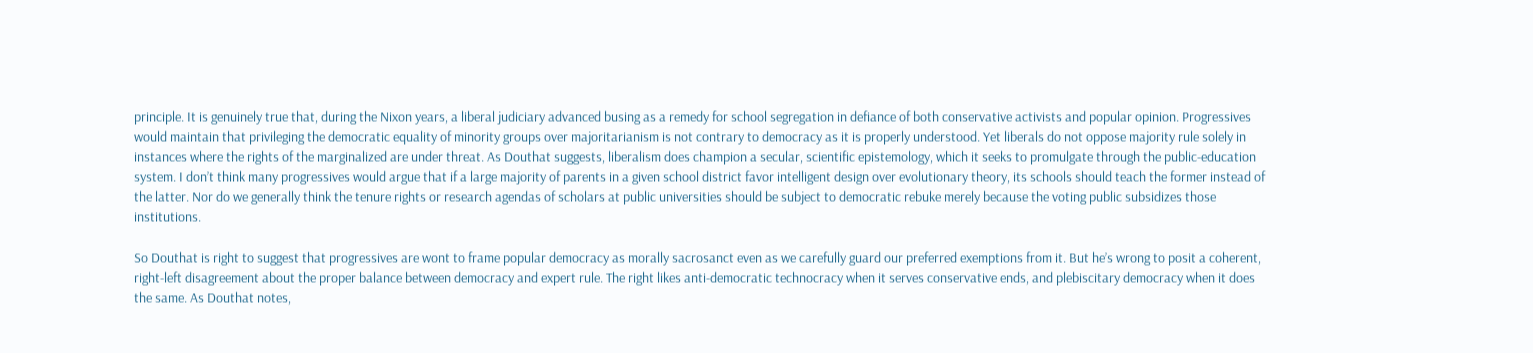principle. It is genuinely true that, during the Nixon years, a liberal judiciary advanced busing as a remedy for school segregation in defiance of both conservative activists and popular opinion. Progressives would maintain that privileging the democratic equality of minority groups over majoritarianism is not contrary to democracy as it is properly understood. Yet liberals do not oppose majority rule solely in instances where the rights of the marginalized are under threat. As Douthat suggests, liberalism does champion a secular, scientific epistemology, which it seeks to promulgate through the public-education system. I don’t think many progressives would argue that if a large majority of parents in a given school district favor intelligent design over evolutionary theory, its schools should teach the former instead of the latter. Nor do we generally think the tenure rights or research agendas of scholars at public universities should be subject to democratic rebuke merely because the voting public subsidizes those institutions.

So Douthat is right to suggest that progressives are wont to frame popular democracy as morally sacrosanct even as we carefully guard our preferred exemptions from it. But he’s wrong to posit a coherent, right-left disagreement about the proper balance between democracy and expert rule. The right likes anti-democratic technocracy when it serves conservative ends, and plebiscitary democracy when it does the same. As Douthat notes,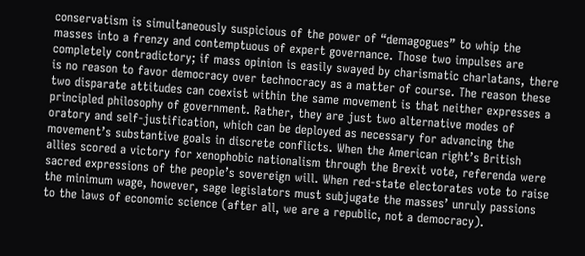conservatism is simultaneously suspicious of the power of “demagogues” to whip the masses into a frenzy and contemptuous of expert governance. Those two impulses are completely contradictory; if mass opinion is easily swayed by charismatic charlatans, there is no reason to favor democracy over technocracy as a matter of course. The reason these two disparate attitudes can coexist within the same movement is that neither expresses a principled philosophy of government. Rather, they are just two alternative modes of oratory and self-justification, which can be deployed as necessary for advancing the movement’s substantive goals in discrete conflicts. When the American right’s British allies scored a victory for xenophobic nationalism through the Brexit vote, referenda were sacred expressions of the people’s sovereign will. When red-state electorates vote to raise the minimum wage, however, sage legislators must subjugate the masses’ unruly passions to the laws of economic science (after all, we are a republic, not a democracy).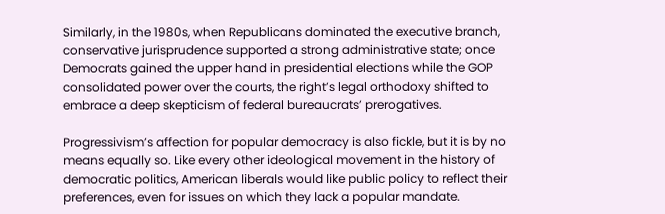Similarly, in the 1980s, when Republicans dominated the executive branch, conservative jurisprudence supported a strong administrative state; once Democrats gained the upper hand in presidential elections while the GOP consolidated power over the courts, the right’s legal orthodoxy shifted to embrace a deep skepticism of federal bureaucrats’ prerogatives.

Progressivism’s affection for popular democracy is also fickle, but it is by no means equally so. Like every other ideological movement in the history of democratic politics, American liberals would like public policy to reflect their preferences, even for issues on which they lack a popular mandate.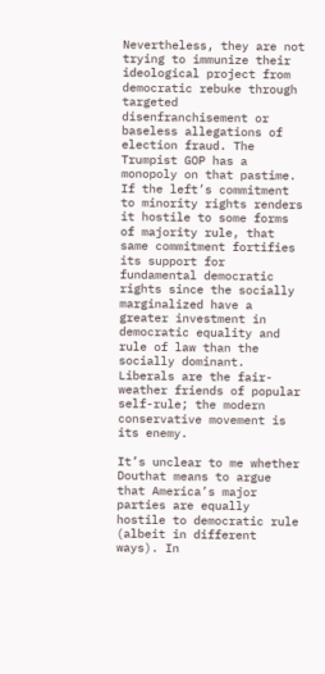Nevertheless, they are not trying to immunize their ideological project from democratic rebuke through targeted disenfranchisement or baseless allegations of election fraud. The Trumpist GOP has a monopoly on that pastime. If the left’s commitment to minority rights renders it hostile to some forms of majority rule, that same commitment fortifies its support for fundamental democratic rights since the socially marginalized have a greater investment in democratic equality and rule of law than the socially dominant. Liberals are the fair-weather friends of popular self-rule; the modern conservative movement is its enemy.

It’s unclear to me whether Douthat means to argue that America’s major parties are equally hostile to democratic rule (albeit in different ways). In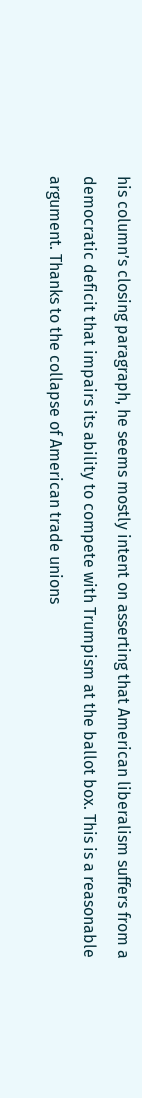his column’s closing paragraph, he seems mostly intent on asserting that American liberalism suffers from a democratic deficit that impairs its ability to compete with Trumpism at the ballot box. This is a reasonable argument. Thanks to the collapse of American trade unions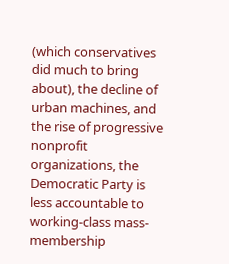(which conservatives did much to bring about), the decline of urban machines, and the rise of progressive nonprofit organizations, the Democratic Party is less accountable to working-class mass-membership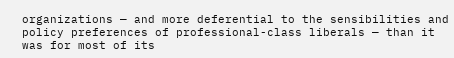organizations — and more deferential to the sensibilities and policy preferences of professional-class liberals — than it was for most of its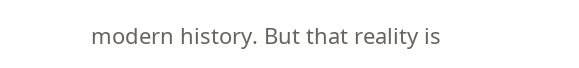modern history. But that reality is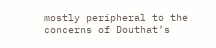mostly peripheral to the concerns of Douthat’s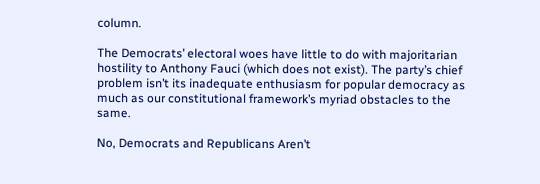column.

The Democrats’ electoral woes have little to do with majoritarian hostility to Anthony Fauci (which does not exist). The party’s chief problem isn’t its inadequate enthusiasm for popular democracy as much as our constitutional framework’s myriad obstacles to the same.

No, Democrats and Republicans Aren’t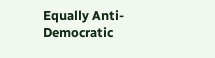Equally Anti-Democratic